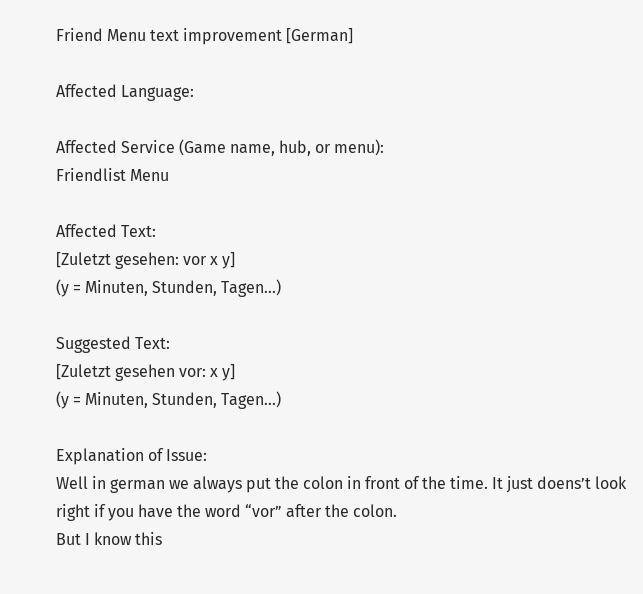Friend Menu text improvement [German]

Affected Language:

Affected Service (Game name, hub, or menu):
Friendlist Menu

Affected Text:
[Zuletzt gesehen: vor x y]
(y = Minuten, Stunden, Tagen…)

Suggested Text:
[Zuletzt gesehen vor: x y]
(y = Minuten, Stunden, Tagen…)

Explanation of Issue:
Well in german we always put the colon in front of the time. It just doens’t look right if you have the word “vor” after the colon.
But I know this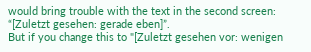would bring trouble with the text in the second screen: “[Zuletzt gesehen: gerade eben]”.
But if you change this to "[Zuletzt gesehen vor: wenigen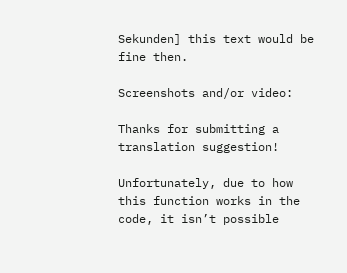Sekunden] this text would be fine then.

Screenshots and/or video:

Thanks for submitting a translation suggestion!

Unfortunately, due to how this function works in the code, it isn’t possible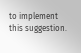to implement this suggestion.